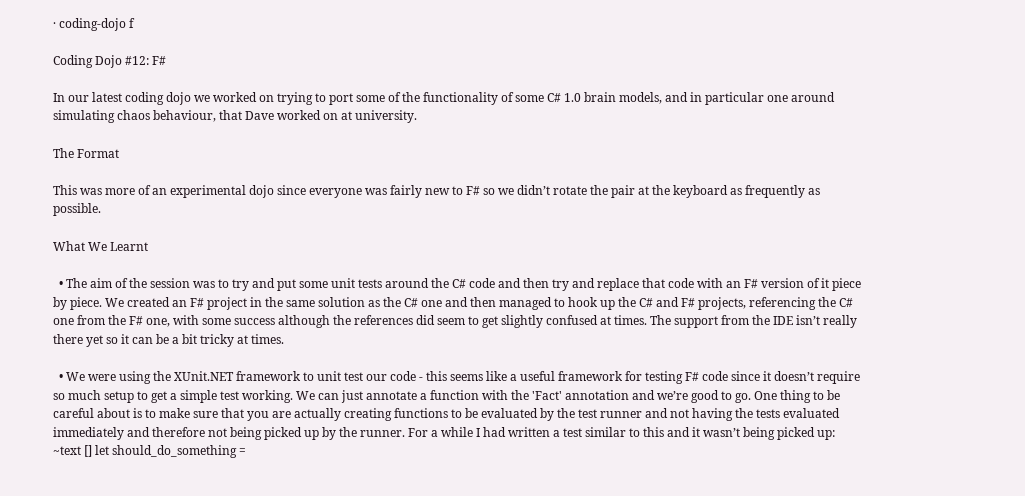· coding-dojo f

Coding Dojo #12: F#

In our latest coding dojo we worked on trying to port some of the functionality of some C# 1.0 brain models, and in particular one around simulating chaos behaviour, that Dave worked on at university.

The Format

This was more of an experimental dojo since everyone was fairly new to F# so we didn’t rotate the pair at the keyboard as frequently as possible.

What We Learnt

  • The aim of the session was to try and put some unit tests around the C# code and then try and replace that code with an F# version of it piece by piece. We created an F# project in the same solution as the C# one and then managed to hook up the C# and F# projects, referencing the C# one from the F# one, with some success although the references did seem to get slightly confused at times. The support from the IDE isn’t really there yet so it can be a bit tricky at times.

  • We were using the XUnit.NET framework to unit test our code - this seems like a useful framework for testing F# code since it doesn’t require so much setup to get a simple test working. We can just annotate a function with the 'Fact' annotation and we’re good to go. One thing to be careful about is to make sure that you are actually creating functions to be evaluated by the test runner and not having the tests evaluated immediately and therefore not being picked up by the runner. For a while I had written a test similar to this and it wasn’t being picked up: ~text [] let should_do_something =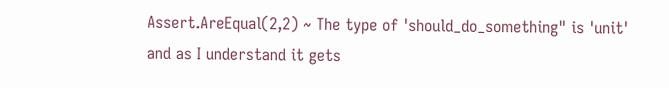Assert.AreEqual(2,2) ~ The type of 'should_do_something" is 'unit' and as I understand it gets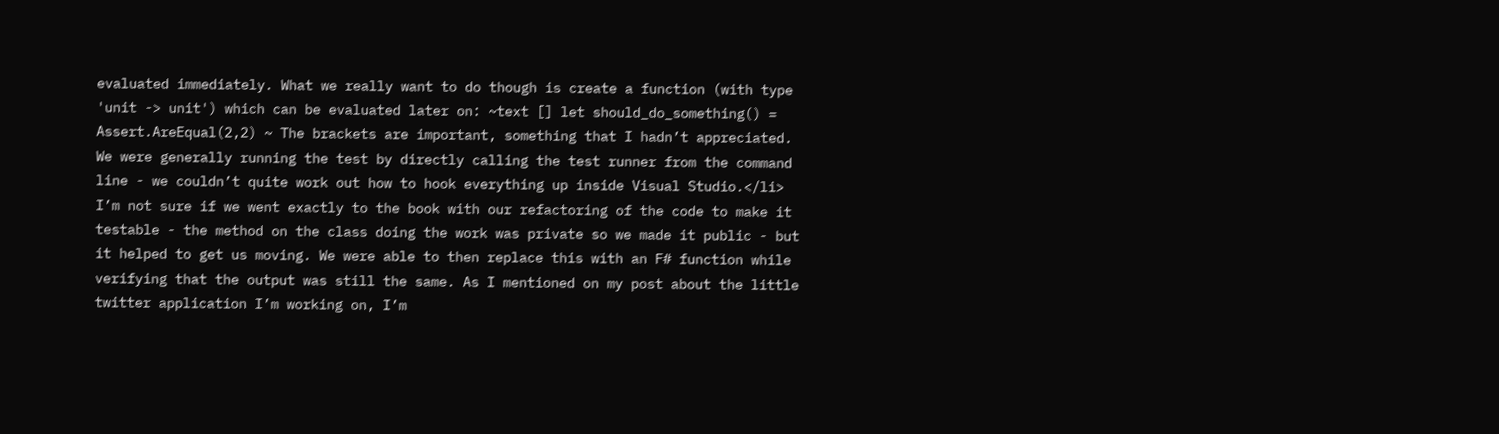evaluated immediately. What we really want to do though is create a function (with type 'unit -> unit') which can be evaluated later on: ~text [] let should_do_something() = Assert.AreEqual(2,2) ~ The brackets are important, something that I hadn’t appreciated. We were generally running the test by directly calling the test runner from the command line - we couldn’t quite work out how to hook everything up inside Visual Studio.</li> I’m not sure if we went exactly to the book with our refactoring of the code to make it testable - the method on the class doing the work was private so we made it public - but it helped to get us moving. We were able to then replace this with an F# function while verifying that the output was still the same. As I mentioned on my post about the little twitter application I’m working on, I’m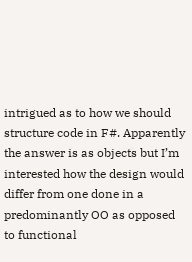intrigued as to how we should structure code in F#. Apparently the answer is as objects but I’m interested how the design would differ from one done in a predominantly OO as opposed to functional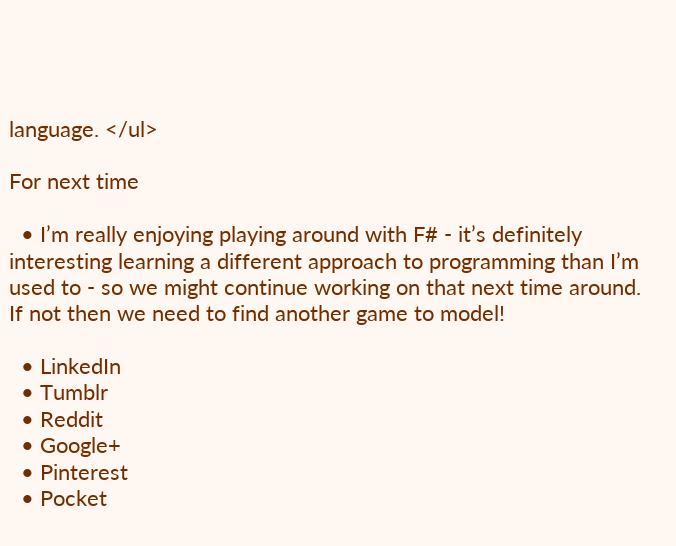language. </ul>

For next time

  • I’m really enjoying playing around with F# - it’s definitely interesting learning a different approach to programming than I’m used to - so we might continue working on that next time around. If not then we need to find another game to model!

  • LinkedIn
  • Tumblr
  • Reddit
  • Google+
  • Pinterest
  • Pocket